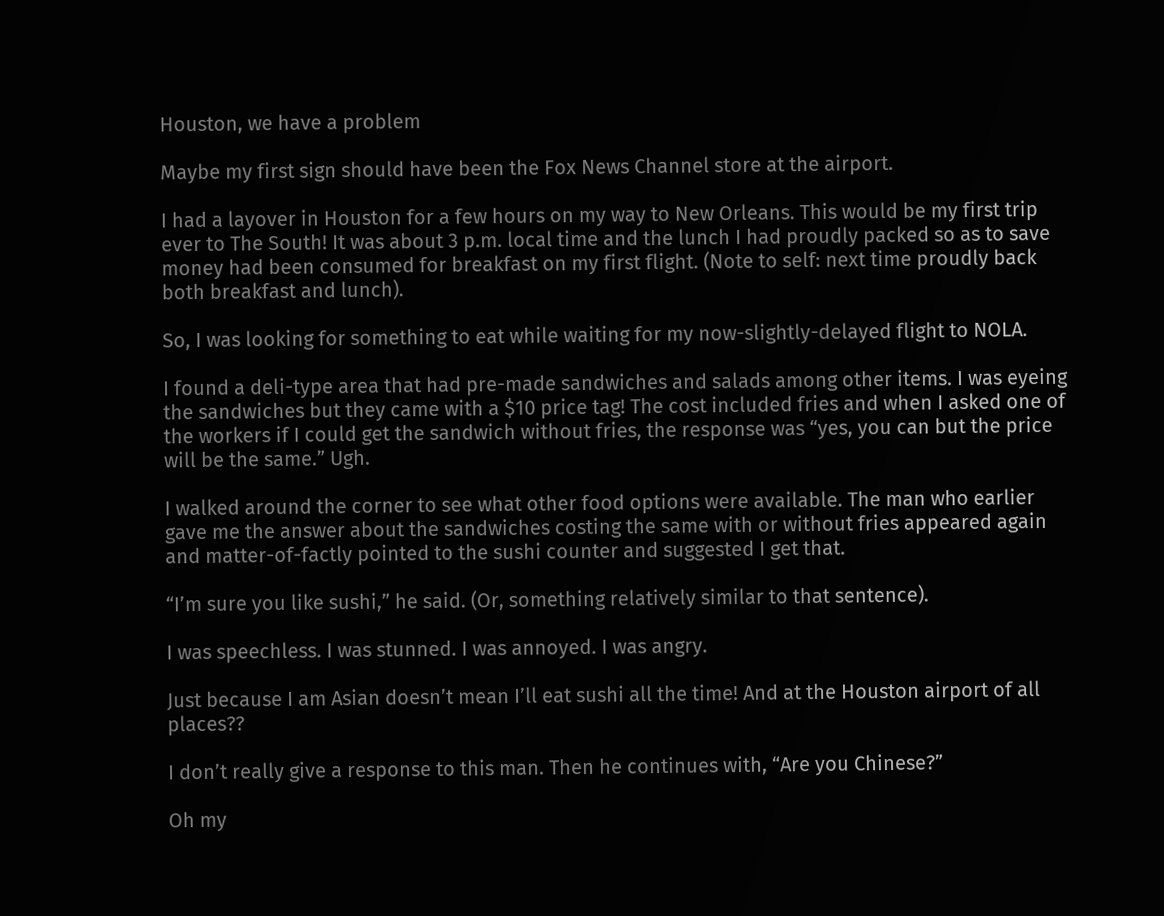Houston, we have a problem

Maybe my first sign should have been the Fox News Channel store at the airport.

I had a layover in Houston for a few hours on my way to New Orleans. This would be my first trip ever to The South! It was about 3 p.m. local time and the lunch I had proudly packed so as to save money had been consumed for breakfast on my first flight. (Note to self: next time proudly back both breakfast and lunch).

So, I was looking for something to eat while waiting for my now-slightly-delayed flight to NOLA.

I found a deli-type area that had pre-made sandwiches and salads among other items. I was eyeing the sandwiches but they came with a $10 price tag! The cost included fries and when I asked one of the workers if I could get the sandwich without fries, the response was “yes, you can but the price will be the same.” Ugh.

I walked around the corner to see what other food options were available. The man who earlier gave me the answer about the sandwiches costing the same with or without fries appeared again and matter-of-factly pointed to the sushi counter and suggested I get that.

“I’m sure you like sushi,” he said. (Or, something relatively similar to that sentence).

I was speechless. I was stunned. I was annoyed. I was angry.

Just because I am Asian doesn’t mean I’ll eat sushi all the time! And at the Houston airport of all places??

I don’t really give a response to this man. Then he continues with, “Are you Chinese?”

Oh my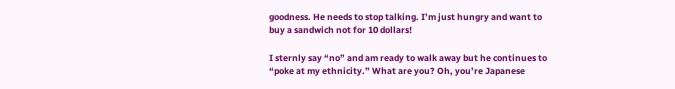goodness. He needs to stop talking. I’m just hungry and want to buy a sandwich not for 10 dollars!

I sternly say “no” and am ready to walk away but he continues to “poke at my ethnicity.” What are you? Oh, you’re Japanese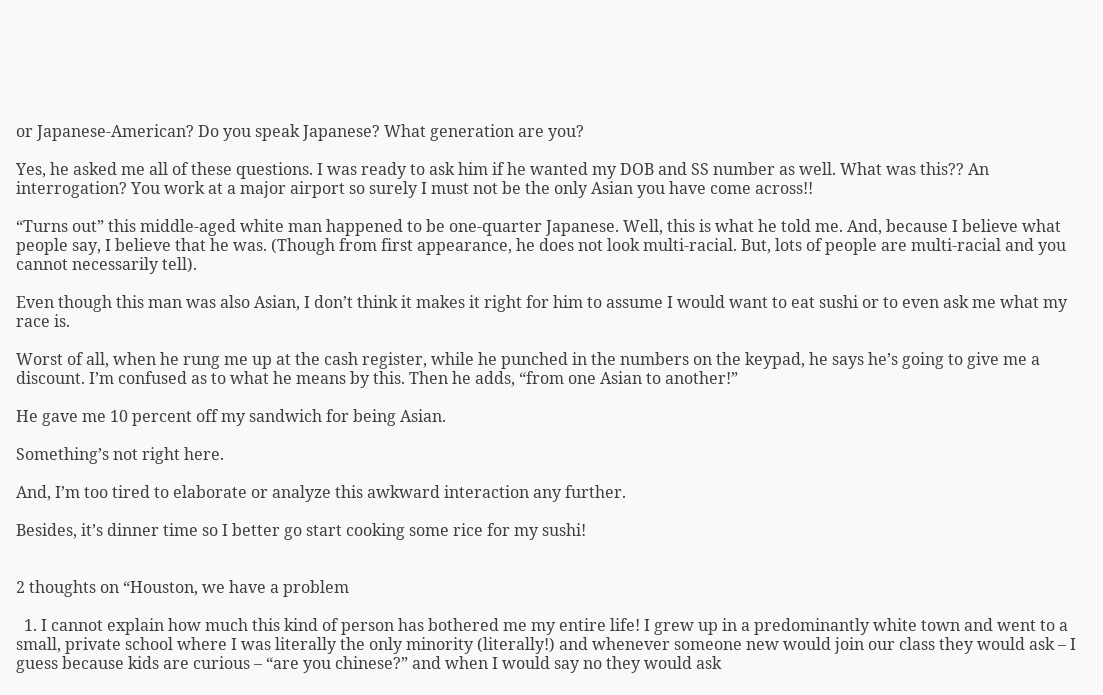or Japanese-American? Do you speak Japanese? What generation are you?

Yes, he asked me all of these questions. I was ready to ask him if he wanted my DOB and SS number as well. What was this?? An interrogation? You work at a major airport so surely I must not be the only Asian you have come across!!

“Turns out” this middle-aged white man happened to be one-quarter Japanese. Well, this is what he told me. And, because I believe what people say, I believe that he was. (Though from first appearance, he does not look multi-racial. But, lots of people are multi-racial and you cannot necessarily tell).

Even though this man was also Asian, I don’t think it makes it right for him to assume I would want to eat sushi or to even ask me what my race is.

Worst of all, when he rung me up at the cash register, while he punched in the numbers on the keypad, he says he’s going to give me a discount. I’m confused as to what he means by this. Then he adds, “from one Asian to another!”

He gave me 10 percent off my sandwich for being Asian.

Something’s not right here.

And, I’m too tired to elaborate or analyze this awkward interaction any further.

Besides, it’s dinner time so I better go start cooking some rice for my sushi!


2 thoughts on “Houston, we have a problem

  1. I cannot explain how much this kind of person has bothered me my entire life! I grew up in a predominantly white town and went to a small, private school where I was literally the only minority (literally!) and whenever someone new would join our class they would ask – I guess because kids are curious – “are you chinese?” and when I would say no they would ask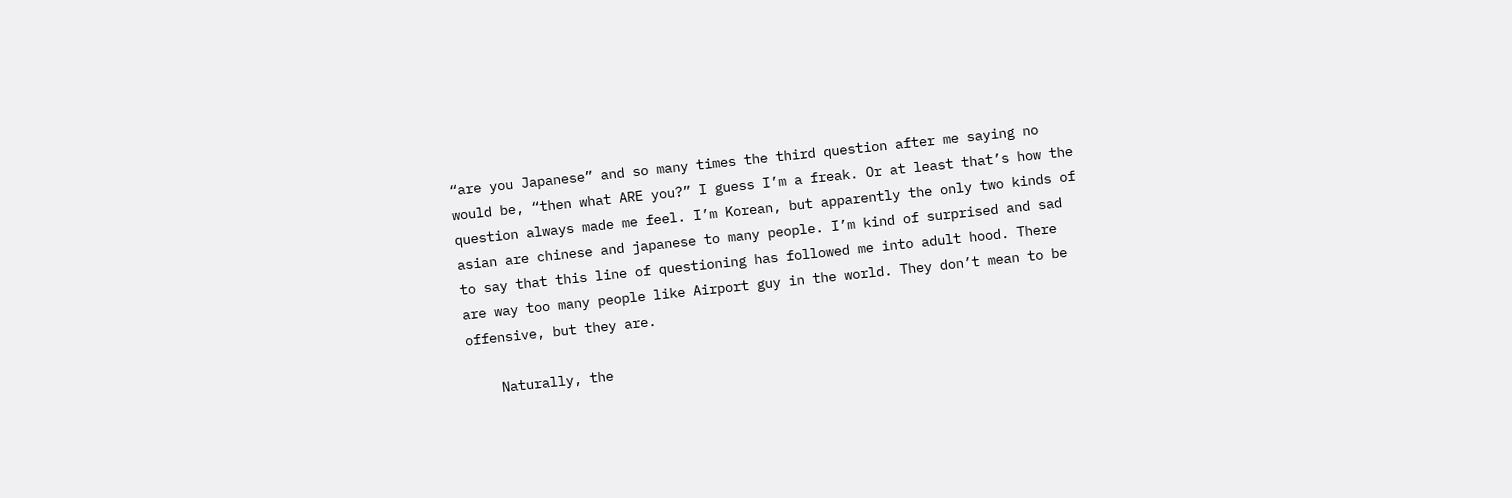“are you Japanese” and so many times the third question after me saying no would be, “then what ARE you?” I guess I’m a freak. Or at least that’s how the question always made me feel. I’m Korean, but apparently the only two kinds of asian are chinese and japanese to many people. I’m kind of surprised and sad to say that this line of questioning has followed me into adult hood. There are way too many people like Airport guy in the world. They don’t mean to be offensive, but they are.

    Naturally, the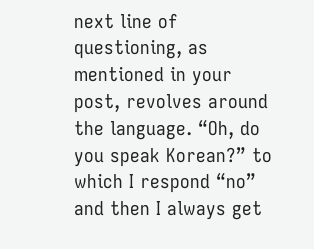next line of questioning, as mentioned in your post, revolves around the language. “Oh, do you speak Korean?” to which I respond “no” and then I always get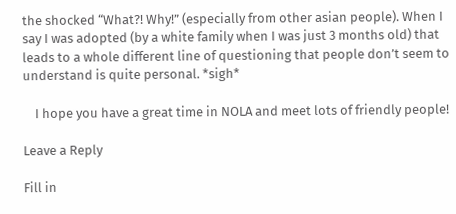the shocked “What?! Why!” (especially from other asian people). When I say I was adopted (by a white family when I was just 3 months old) that leads to a whole different line of questioning that people don’t seem to understand is quite personal. *sigh*

    I hope you have a great time in NOLA and meet lots of friendly people!

Leave a Reply

Fill in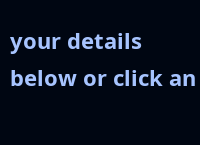your details below or click an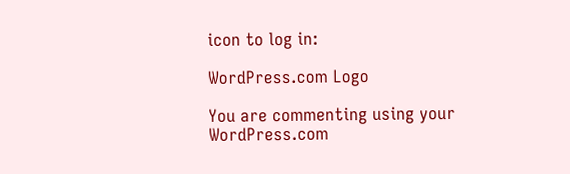icon to log in:

WordPress.com Logo

You are commenting using your WordPress.com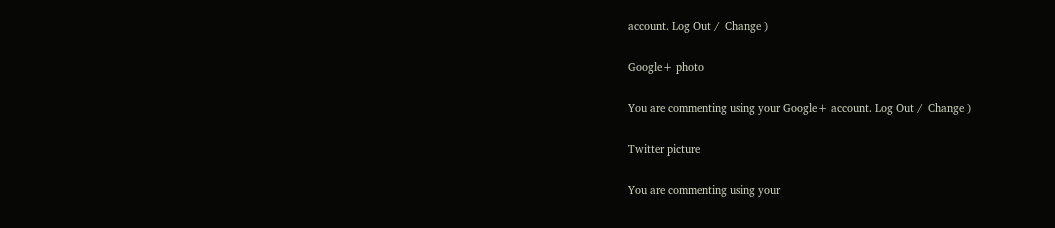account. Log Out /  Change )

Google+ photo

You are commenting using your Google+ account. Log Out /  Change )

Twitter picture

You are commenting using your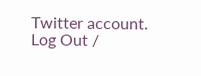Twitter account. Log Out /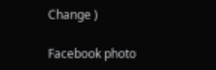Change )

Facebook photo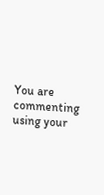You are commenting using your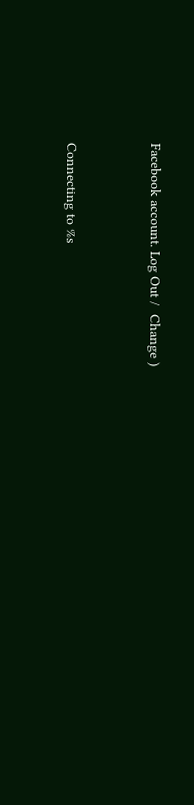Facebook account. Log Out /  Change )


Connecting to %s